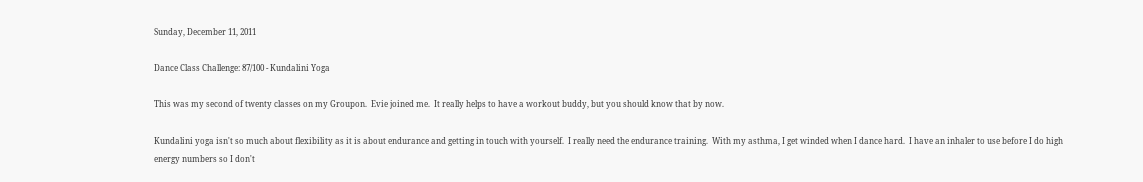Sunday, December 11, 2011

Dance Class Challenge: 87/100 - Kundalini Yoga

This was my second of twenty classes on my Groupon.  Evie joined me.  It really helps to have a workout buddy, but you should know that by now.

Kundalini yoga isn't so much about flexibility as it is about endurance and getting in touch with yourself.  I really need the endurance training.  With my asthma, I get winded when I dance hard.  I have an inhaler to use before I do high energy numbers so I don't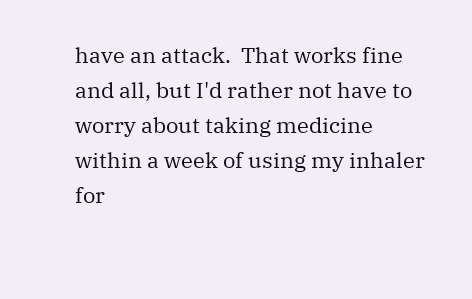have an attack.  That works fine and all, but I'd rather not have to worry about taking medicine within a week of using my inhaler for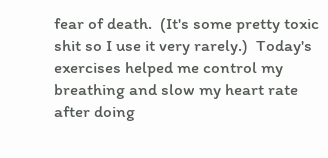fear of death.  (It's some pretty toxic shit so I use it very rarely.)  Today's exercises helped me control my breathing and slow my heart rate after doing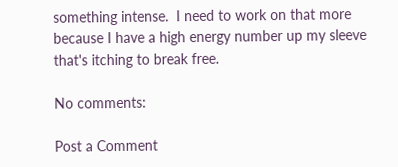something intense.  I need to work on that more because I have a high energy number up my sleeve that's itching to break free.

No comments:

Post a Comment